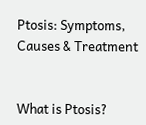Ptosis: Symptoms, Causes & Treatment


What is Ptosis?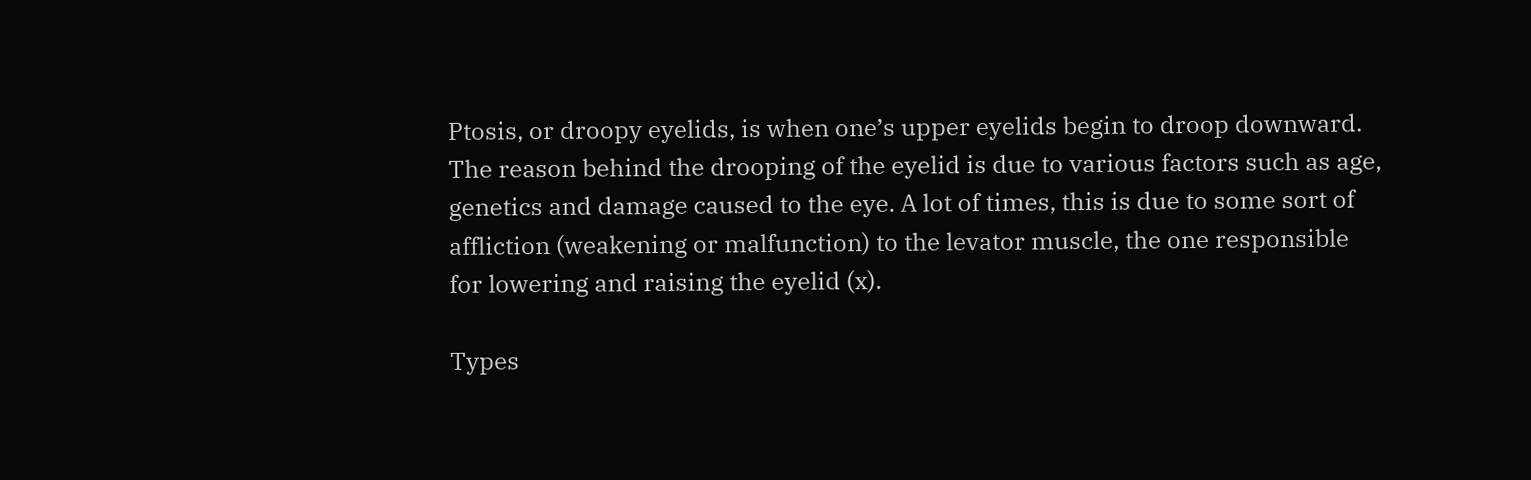Ptosis, or droopy eyelids, is when one’s upper eyelids begin to droop downward. The reason behind the drooping of the eyelid is due to various factors such as age, genetics and damage caused to the eye. A lot of times, this is due to some sort of affliction (weakening or malfunction) to the levator muscle, the one responsible for lowering and raising the eyelid (x).

Types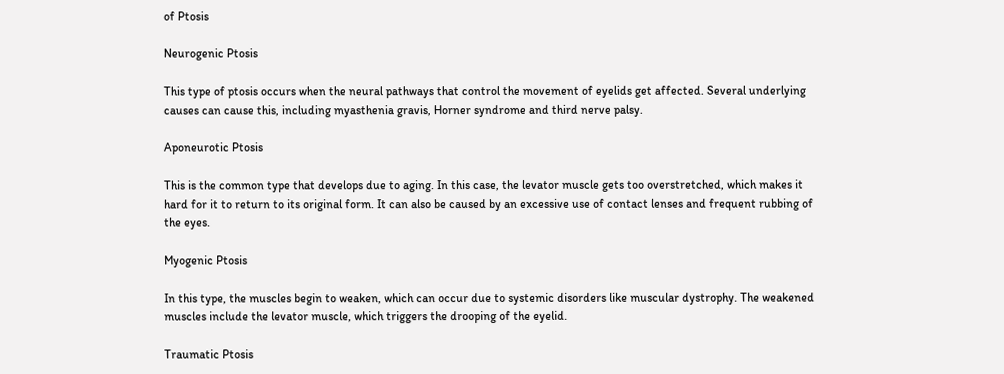of Ptosis

Neurogenic Ptosis

This type of ptosis occurs when the neural pathways that control the movement of eyelids get affected. Several underlying causes can cause this, including myasthenia gravis, Horner syndrome and third nerve palsy.

Aponeurotic Ptosis

This is the common type that develops due to aging. In this case, the levator muscle gets too overstretched, which makes it hard for it to return to its original form. It can also be caused by an excessive use of contact lenses and frequent rubbing of the eyes.

Myogenic Ptosis

In this type, the muscles begin to weaken, which can occur due to systemic disorders like muscular dystrophy. The weakened muscles include the levator muscle, which triggers the drooping of the eyelid.

Traumatic Ptosis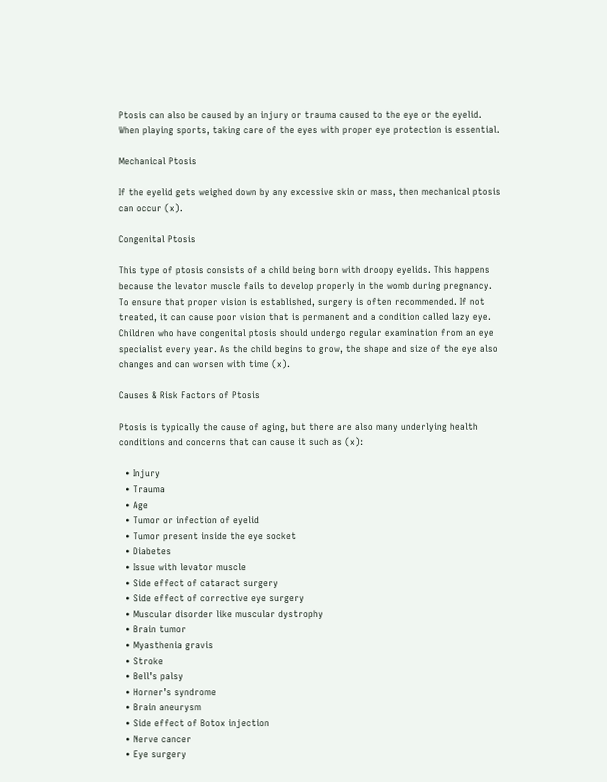Ptosis can also be caused by an injury or trauma caused to the eye or the eyelid. When playing sports, taking care of the eyes with proper eye protection is essential.

Mechanical Ptosis

If the eyelid gets weighed down by any excessive skin or mass, then mechanical ptosis can occur (x).

Congenital Ptosis

This type of ptosis consists of a child being born with droopy eyelids. This happens because the levator muscle fails to develop properly in the womb during pregnancy. To ensure that proper vision is established, surgery is often recommended. If not treated, it can cause poor vision that is permanent and a condition called lazy eye. Children who have congenital ptosis should undergo regular examination from an eye specialist every year. As the child begins to grow, the shape and size of the eye also changes and can worsen with time (x).

Causes & Risk Factors of Ptosis

Ptosis is typically the cause of aging, but there are also many underlying health conditions and concerns that can cause it such as (x):

  • Injury
  • Trauma
  • Age
  • Tumor or infection of eyelid
  • Tumor present inside the eye socket
  • Diabetes
  • Issue with levator muscle
  • Side effect of cataract surgery
  • Side effect of corrective eye surgery
  • Muscular disorder like muscular dystrophy
  • Brain tumor
  • Myasthenia gravis
  • Stroke
  • Bell’s palsy
  • Horner’s syndrome
  • Brain aneurysm
  • Side effect of Botox injection
  • Nerve cancer
  • Eye surgery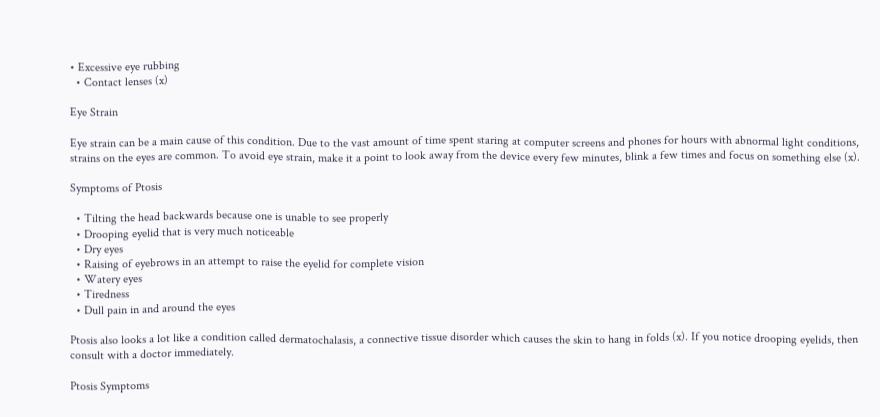• Excessive eye rubbing
  • Contact lenses (x)

Eye Strain

Eye strain can be a main cause of this condition. Due to the vast amount of time spent staring at computer screens and phones for hours with abnormal light conditions, strains on the eyes are common. To avoid eye strain, make it a point to look away from the device every few minutes, blink a few times and focus on something else (x).

Symptoms of Ptosis

  • Tilting the head backwards because one is unable to see properly
  • Drooping eyelid that is very much noticeable
  • Dry eyes
  • Raising of eyebrows in an attempt to raise the eyelid for complete vision
  • Watery eyes
  • Tiredness
  • Dull pain in and around the eyes

Ptosis also looks a lot like a condition called dermatochalasis, a connective tissue disorder which causes the skin to hang in folds (x). If you notice drooping eyelids, then consult with a doctor immediately.

Ptosis Symptoms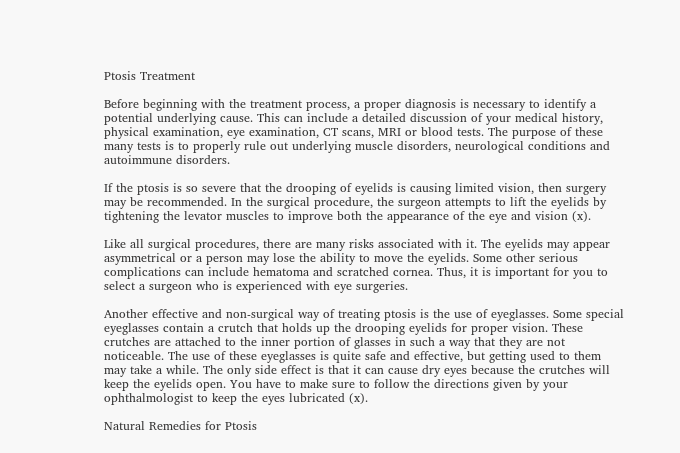Ptosis Treatment

Before beginning with the treatment process, a proper diagnosis is necessary to identify a potential underlying cause. This can include a detailed discussion of your medical history, physical examination, eye examination, CT scans, MRI or blood tests. The purpose of these many tests is to properly rule out underlying muscle disorders, neurological conditions and autoimmune disorders.

If the ptosis is so severe that the drooping of eyelids is causing limited vision, then surgery may be recommended. In the surgical procedure, the surgeon attempts to lift the eyelids by tightening the levator muscles to improve both the appearance of the eye and vision (x).

Like all surgical procedures, there are many risks associated with it. The eyelids may appear asymmetrical or a person may lose the ability to move the eyelids. Some other serious complications can include hematoma and scratched cornea. Thus, it is important for you to select a surgeon who is experienced with eye surgeries.

Another effective and non-surgical way of treating ptosis is the use of eyeglasses. Some special eyeglasses contain a crutch that holds up the drooping eyelids for proper vision. These crutches are attached to the inner portion of glasses in such a way that they are not noticeable. The use of these eyeglasses is quite safe and effective, but getting used to them may take a while. The only side effect is that it can cause dry eyes because the crutches will keep the eyelids open. You have to make sure to follow the directions given by your ophthalmologist to keep the eyes lubricated (x).

Natural Remedies for Ptosis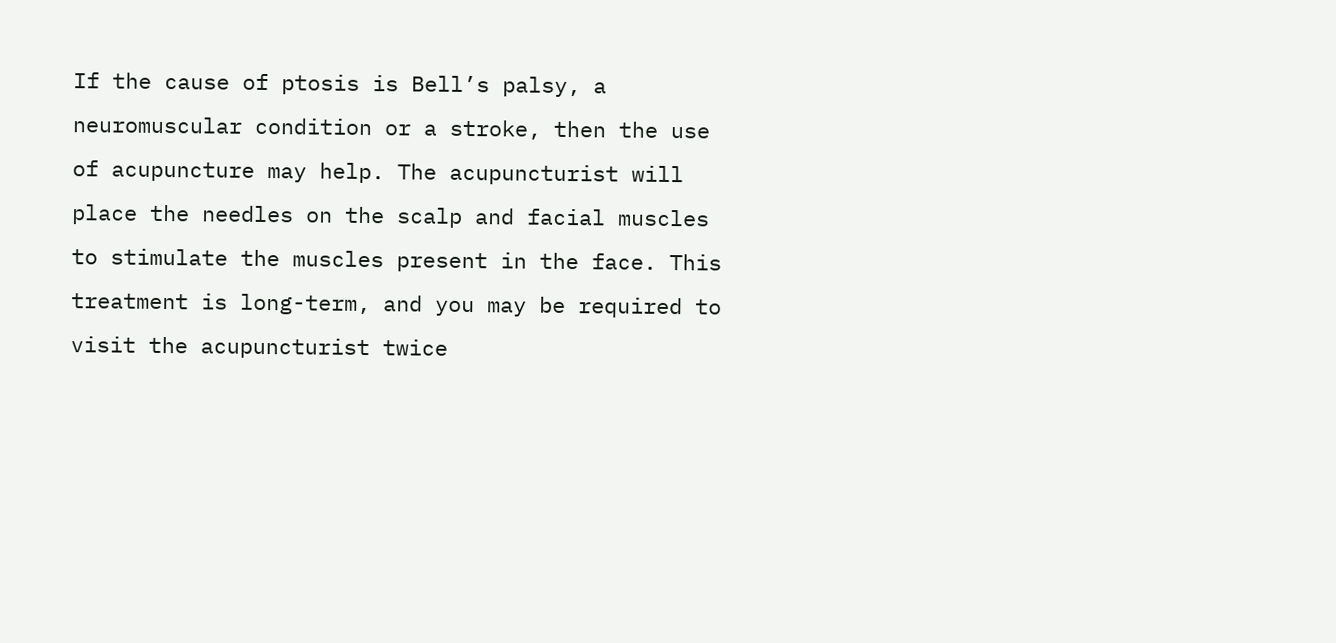If the cause of ptosis is Bell’s palsy, a neuromuscular condition or a stroke, then the use of acupuncture may help. The acupuncturist will place the needles on the scalp and facial muscles to stimulate the muscles present in the face. This treatment is long-term, and you may be required to visit the acupuncturist twice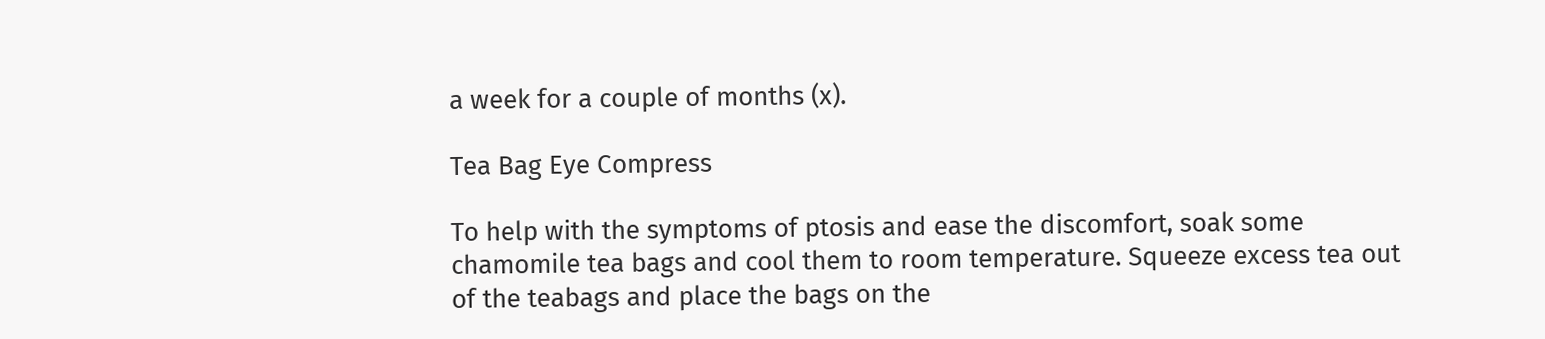a week for a couple of months (x).

Tea Bag Eye Compress

To help with the symptoms of ptosis and ease the discomfort, soak some chamomile tea bags and cool them to room temperature. Squeeze excess tea out of the teabags and place the bags on the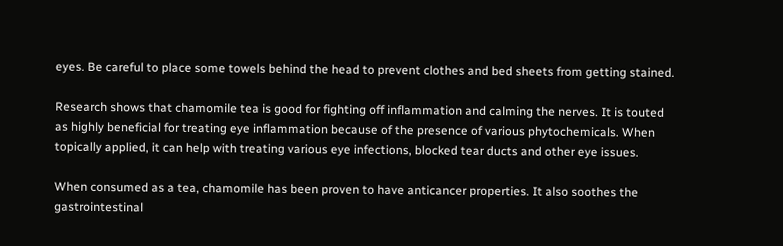eyes. Be careful to place some towels behind the head to prevent clothes and bed sheets from getting stained.

Research shows that chamomile tea is good for fighting off inflammation and calming the nerves. It is touted as highly beneficial for treating eye inflammation because of the presence of various phytochemicals. When topically applied, it can help with treating various eye infections, blocked tear ducts and other eye issues.

When consumed as a tea, chamomile has been proven to have anticancer properties. It also soothes the gastrointestinal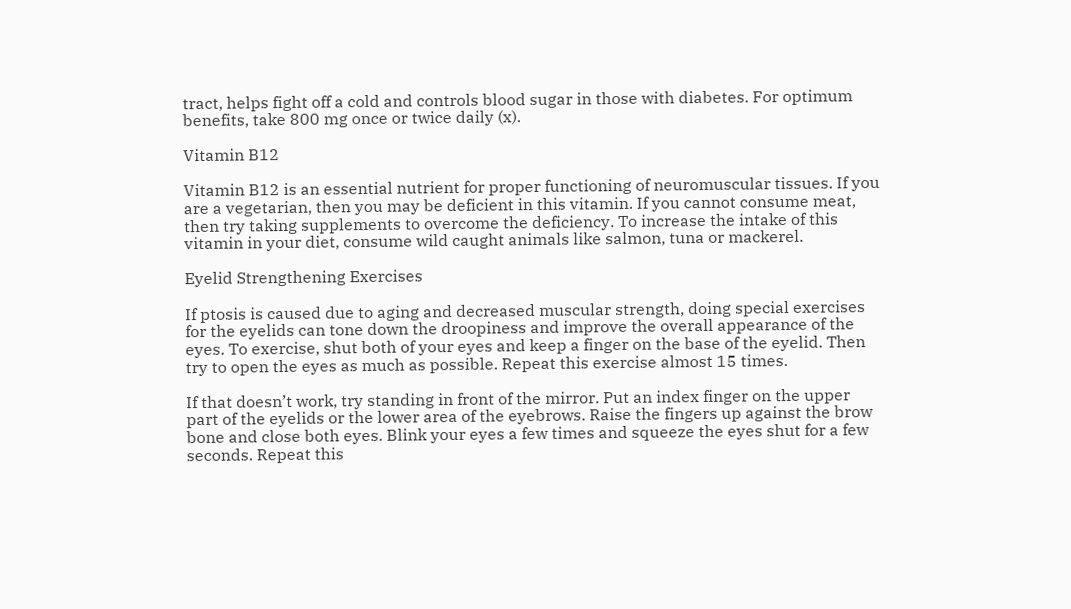tract, helps fight off a cold and controls blood sugar in those with diabetes. For optimum benefits, take 800 mg once or twice daily (x).

Vitamin B12

Vitamin B12 is an essential nutrient for proper functioning of neuromuscular tissues. If you are a vegetarian, then you may be deficient in this vitamin. If you cannot consume meat, then try taking supplements to overcome the deficiency. To increase the intake of this vitamin in your diet, consume wild caught animals like salmon, tuna or mackerel.

Eyelid Strengthening Exercises

If ptosis is caused due to aging and decreased muscular strength, doing special exercises for the eyelids can tone down the droopiness and improve the overall appearance of the eyes. To exercise, shut both of your eyes and keep a finger on the base of the eyelid. Then try to open the eyes as much as possible. Repeat this exercise almost 15 times.

If that doesn’t work, try standing in front of the mirror. Put an index finger on the upper part of the eyelids or the lower area of the eyebrows. Raise the fingers up against the brow bone and close both eyes. Blink your eyes a few times and squeeze the eyes shut for a few seconds. Repeat this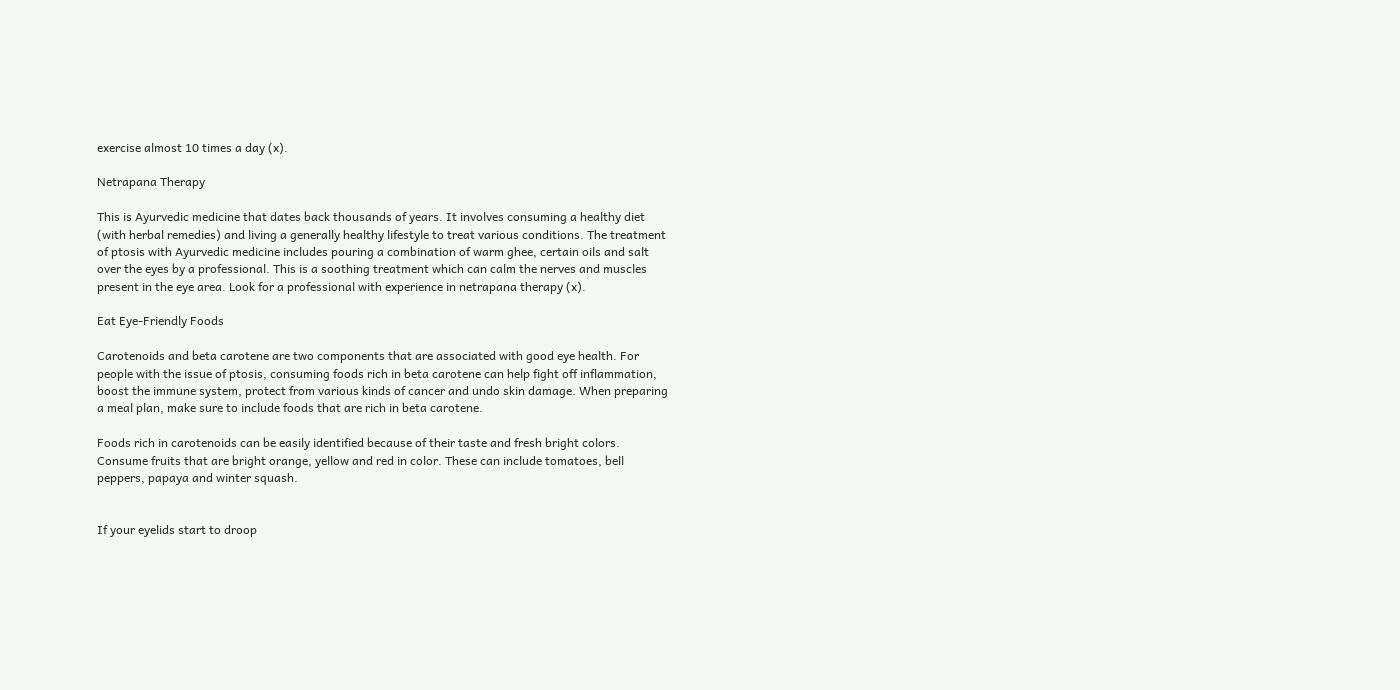exercise almost 10 times a day (x).

Netrapana Therapy

This is Ayurvedic medicine that dates back thousands of years. It involves consuming a healthy diet (with herbal remedies) and living a generally healthy lifestyle to treat various conditions. The treatment of ptosis with Ayurvedic medicine includes pouring a combination of warm ghee, certain oils and salt over the eyes by a professional. This is a soothing treatment which can calm the nerves and muscles present in the eye area. Look for a professional with experience in netrapana therapy (x).

Eat Eye-Friendly Foods

Carotenoids and beta carotene are two components that are associated with good eye health. For people with the issue of ptosis, consuming foods rich in beta carotene can help fight off inflammation, boost the immune system, protect from various kinds of cancer and undo skin damage. When preparing a meal plan, make sure to include foods that are rich in beta carotene.

Foods rich in carotenoids can be easily identified because of their taste and fresh bright colors. Consume fruits that are bright orange, yellow and red in color. These can include tomatoes, bell peppers, papaya and winter squash.


If your eyelids start to droop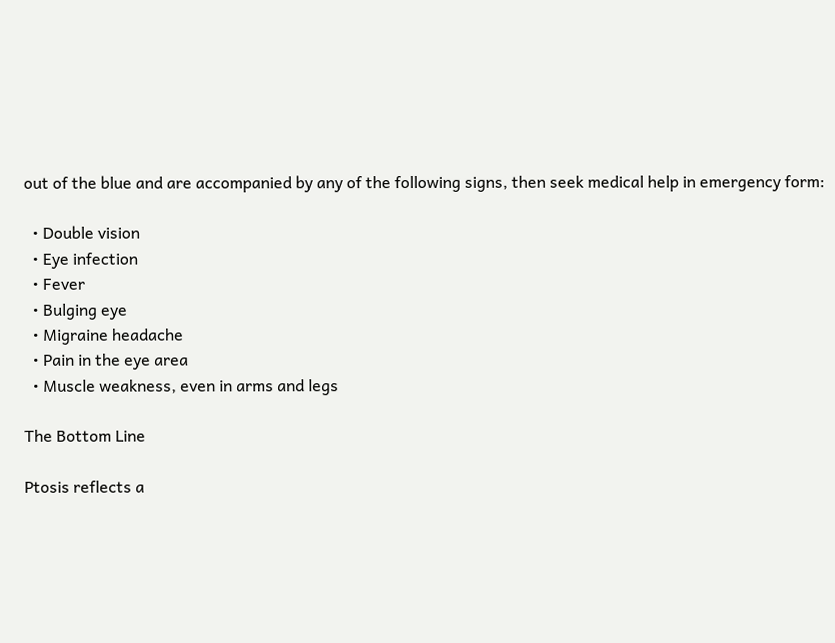out of the blue and are accompanied by any of the following signs, then seek medical help in emergency form:

  • Double vision
  • Eye infection
  • Fever
  • Bulging eye
  • Migraine headache
  • Pain in the eye area
  • Muscle weakness, even in arms and legs

The Bottom Line

Ptosis reflects a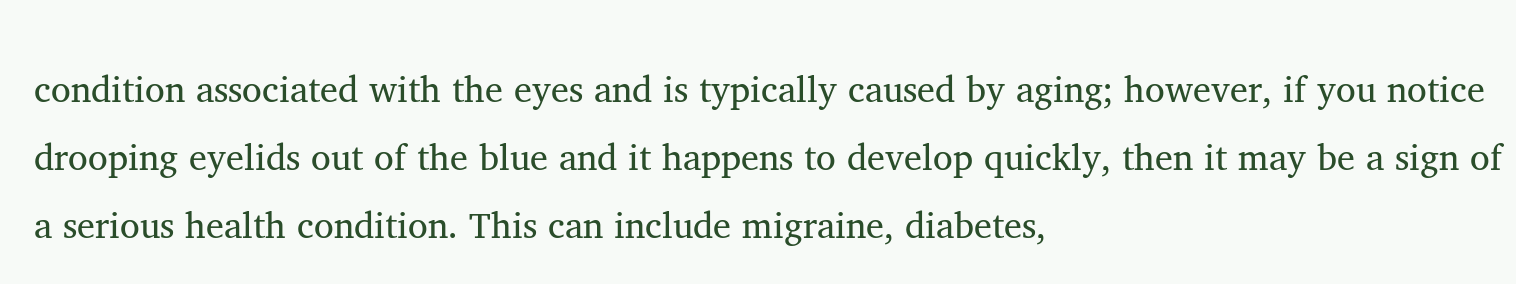condition associated with the eyes and is typically caused by aging; however, if you notice drooping eyelids out of the blue and it happens to develop quickly, then it may be a sign of a serious health condition. This can include migraine, diabetes,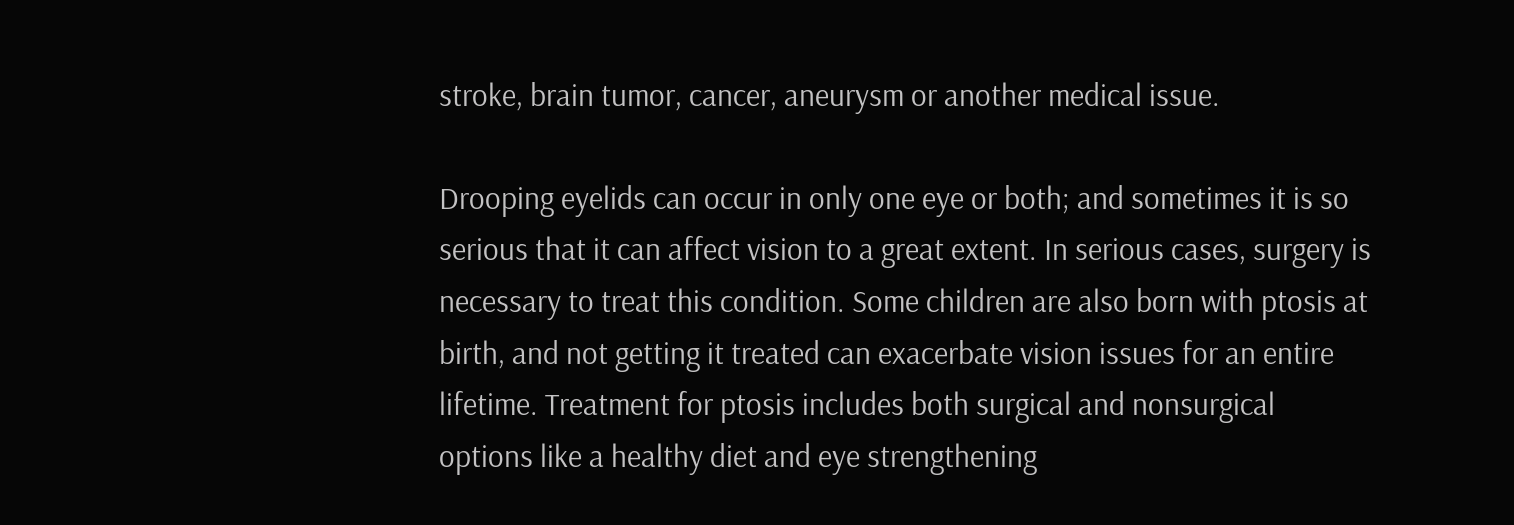stroke, brain tumor, cancer, aneurysm or another medical issue.

Drooping eyelids can occur in only one eye or both; and sometimes it is so serious that it can affect vision to a great extent. In serious cases, surgery is necessary to treat this condition. Some children are also born with ptosis at birth, and not getting it treated can exacerbate vision issues for an entire lifetime. Treatment for ptosis includes both surgical and nonsurgical options like a healthy diet and eye strengthening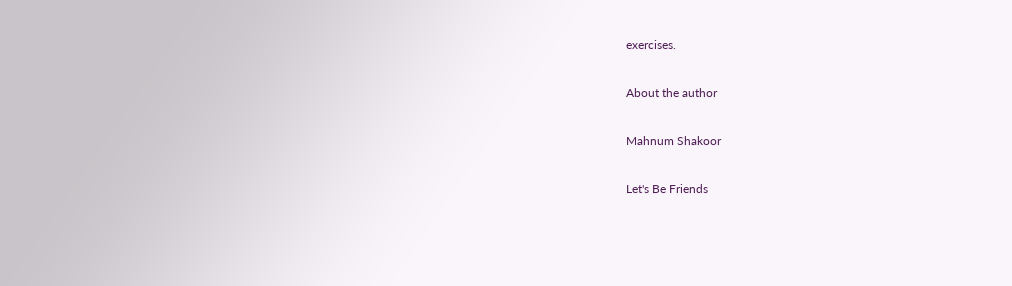exercises.

About the author

Mahnum Shakoor

Let's Be Friends